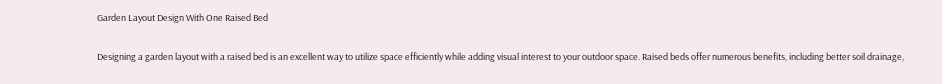Garden Layout Design With One Raised Bed

Designing a garden layout with a raised bed is an excellent way to utilize space efficiently while adding visual interest to your outdoor space. Raised beds offer numerous benefits, including better soil drainage,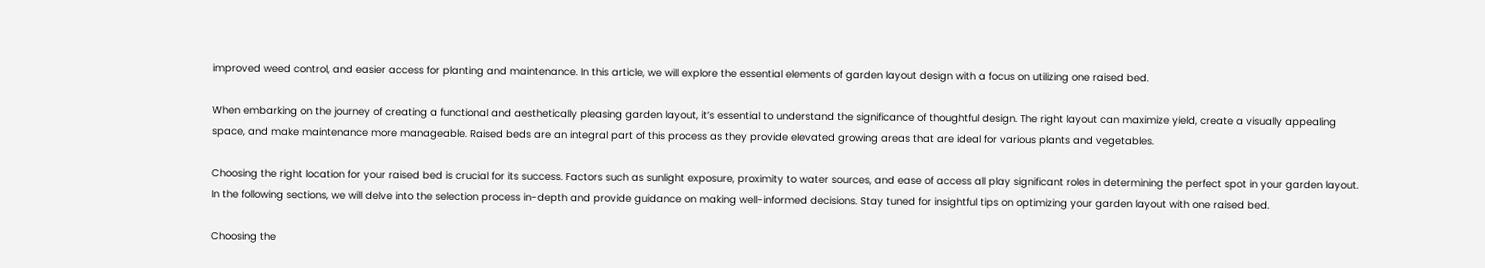improved weed control, and easier access for planting and maintenance. In this article, we will explore the essential elements of garden layout design with a focus on utilizing one raised bed.

When embarking on the journey of creating a functional and aesthetically pleasing garden layout, it’s essential to understand the significance of thoughtful design. The right layout can maximize yield, create a visually appealing space, and make maintenance more manageable. Raised beds are an integral part of this process as they provide elevated growing areas that are ideal for various plants and vegetables.

Choosing the right location for your raised bed is crucial for its success. Factors such as sunlight exposure, proximity to water sources, and ease of access all play significant roles in determining the perfect spot in your garden layout. In the following sections, we will delve into the selection process in-depth and provide guidance on making well-informed decisions. Stay tuned for insightful tips on optimizing your garden layout with one raised bed.

Choosing the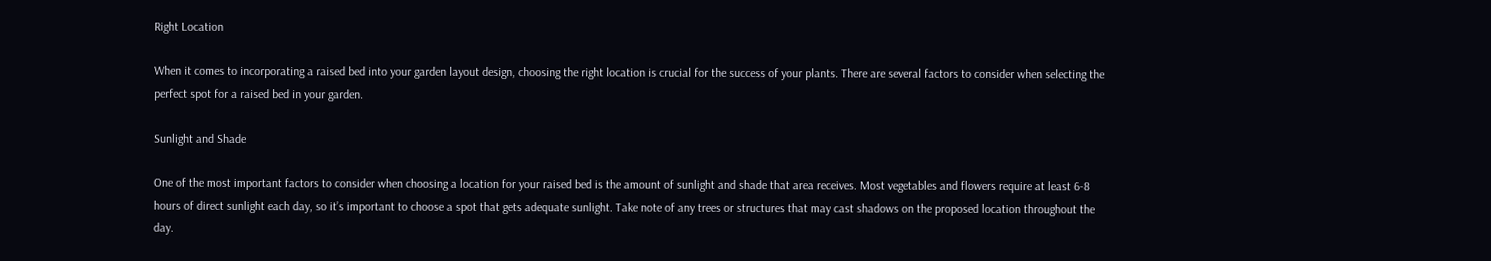Right Location

When it comes to incorporating a raised bed into your garden layout design, choosing the right location is crucial for the success of your plants. There are several factors to consider when selecting the perfect spot for a raised bed in your garden.

Sunlight and Shade

One of the most important factors to consider when choosing a location for your raised bed is the amount of sunlight and shade that area receives. Most vegetables and flowers require at least 6-8 hours of direct sunlight each day, so it’s important to choose a spot that gets adequate sunlight. Take note of any trees or structures that may cast shadows on the proposed location throughout the day.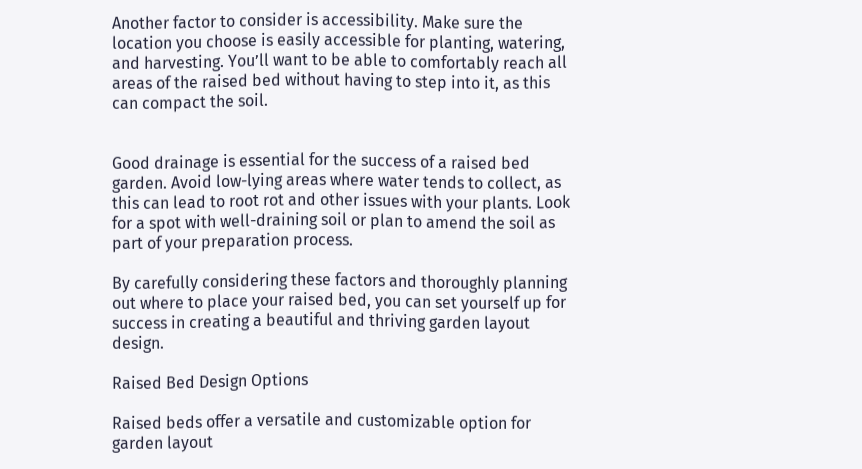Another factor to consider is accessibility. Make sure the location you choose is easily accessible for planting, watering, and harvesting. You’ll want to be able to comfortably reach all areas of the raised bed without having to step into it, as this can compact the soil.


Good drainage is essential for the success of a raised bed garden. Avoid low-lying areas where water tends to collect, as this can lead to root rot and other issues with your plants. Look for a spot with well-draining soil or plan to amend the soil as part of your preparation process.

By carefully considering these factors and thoroughly planning out where to place your raised bed, you can set yourself up for success in creating a beautiful and thriving garden layout design.

Raised Bed Design Options

Raised beds offer a versatile and customizable option for garden layout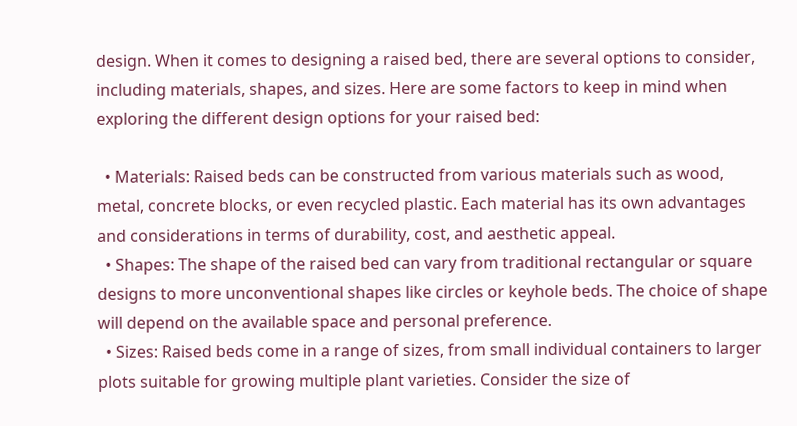design. When it comes to designing a raised bed, there are several options to consider, including materials, shapes, and sizes. Here are some factors to keep in mind when exploring the different design options for your raised bed:

  • Materials: Raised beds can be constructed from various materials such as wood, metal, concrete blocks, or even recycled plastic. Each material has its own advantages and considerations in terms of durability, cost, and aesthetic appeal.
  • Shapes: The shape of the raised bed can vary from traditional rectangular or square designs to more unconventional shapes like circles or keyhole beds. The choice of shape will depend on the available space and personal preference.
  • Sizes: Raised beds come in a range of sizes, from small individual containers to larger plots suitable for growing multiple plant varieties. Consider the size of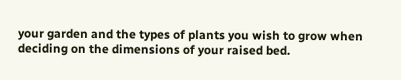your garden and the types of plants you wish to grow when deciding on the dimensions of your raised bed.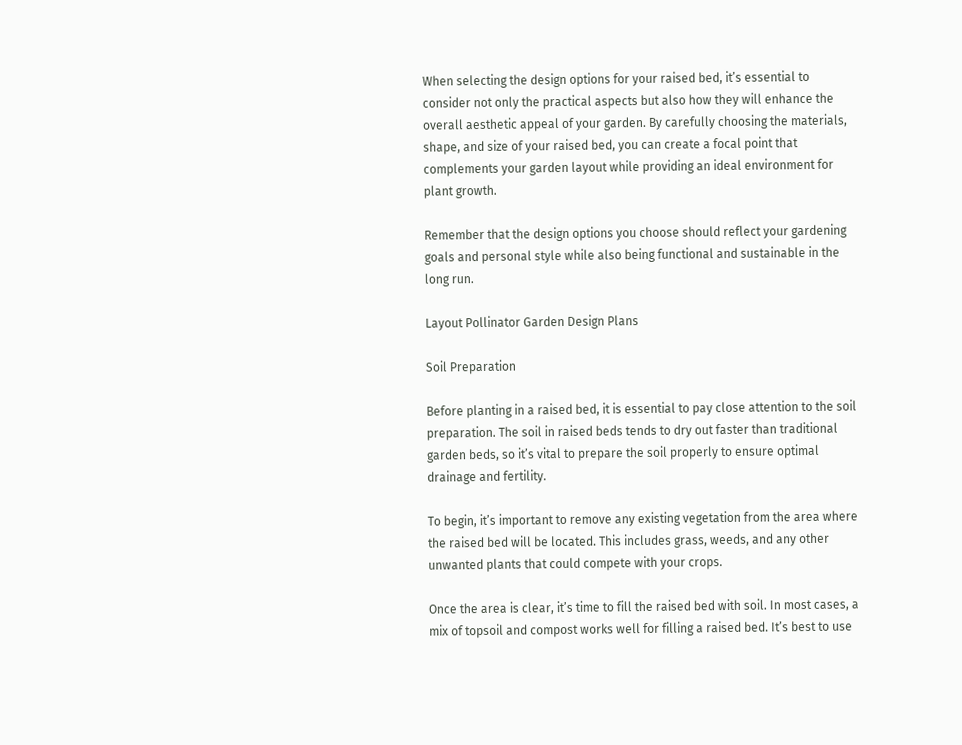When selecting the design options for your raised bed, it’s essential to consider not only the practical aspects but also how they will enhance the overall aesthetic appeal of your garden. By carefully choosing the materials, shape, and size of your raised bed, you can create a focal point that complements your garden layout while providing an ideal environment for plant growth.

Remember that the design options you choose should reflect your gardening goals and personal style while also being functional and sustainable in the long run.

Layout Pollinator Garden Design Plans

Soil Preparation

Before planting in a raised bed, it is essential to pay close attention to the soil preparation. The soil in raised beds tends to dry out faster than traditional garden beds, so it’s vital to prepare the soil properly to ensure optimal drainage and fertility.

To begin, it’s important to remove any existing vegetation from the area where the raised bed will be located. This includes grass, weeds, and any other unwanted plants that could compete with your crops.

Once the area is clear, it’s time to fill the raised bed with soil. In most cases, a mix of topsoil and compost works well for filling a raised bed. It’s best to use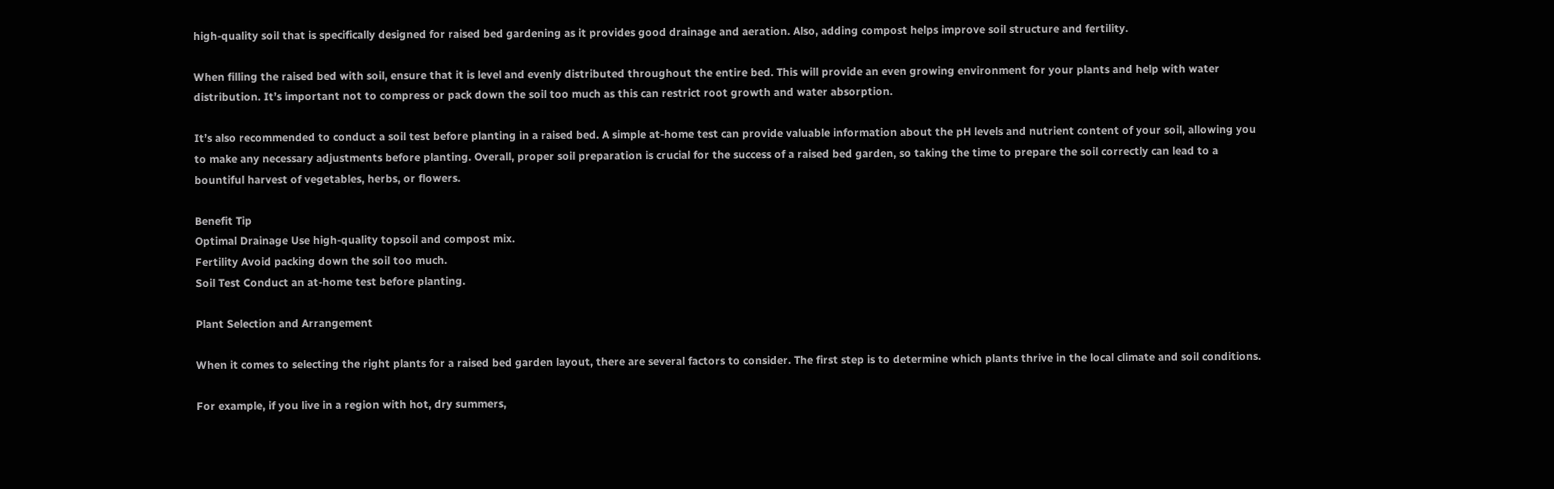high-quality soil that is specifically designed for raised bed gardening as it provides good drainage and aeration. Also, adding compost helps improve soil structure and fertility.

When filling the raised bed with soil, ensure that it is level and evenly distributed throughout the entire bed. This will provide an even growing environment for your plants and help with water distribution. It’s important not to compress or pack down the soil too much as this can restrict root growth and water absorption.

It’s also recommended to conduct a soil test before planting in a raised bed. A simple at-home test can provide valuable information about the pH levels and nutrient content of your soil, allowing you to make any necessary adjustments before planting. Overall, proper soil preparation is crucial for the success of a raised bed garden, so taking the time to prepare the soil correctly can lead to a bountiful harvest of vegetables, herbs, or flowers.

Benefit Tip
Optimal Drainage Use high-quality topsoil and compost mix.
Fertility Avoid packing down the soil too much.
Soil Test Conduct an at-home test before planting.

Plant Selection and Arrangement

When it comes to selecting the right plants for a raised bed garden layout, there are several factors to consider. The first step is to determine which plants thrive in the local climate and soil conditions.

For example, if you live in a region with hot, dry summers,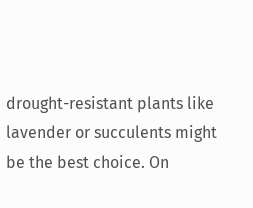drought-resistant plants like lavender or succulents might be the best choice. On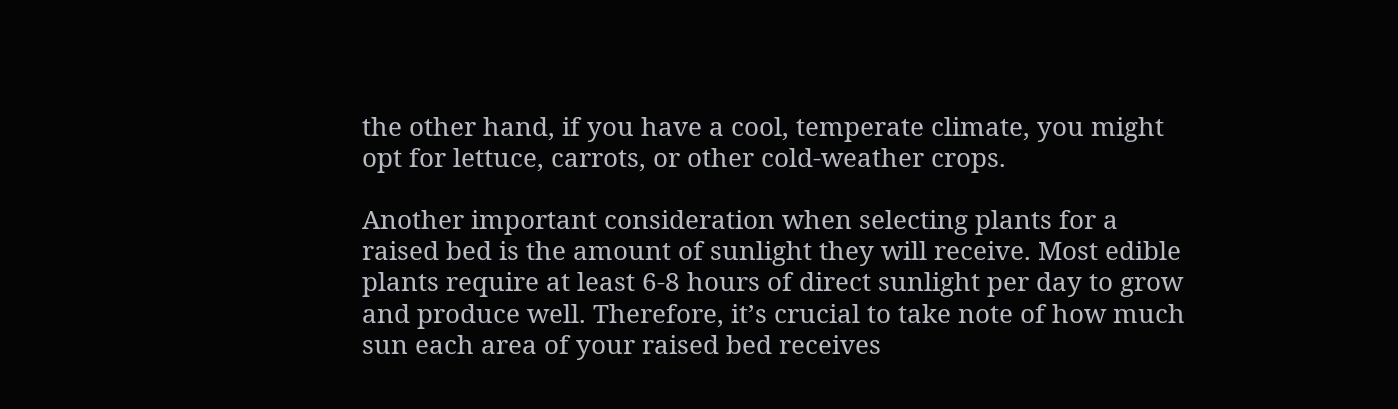the other hand, if you have a cool, temperate climate, you might opt for lettuce, carrots, or other cold-weather crops.

Another important consideration when selecting plants for a raised bed is the amount of sunlight they will receive. Most edible plants require at least 6-8 hours of direct sunlight per day to grow and produce well. Therefore, it’s crucial to take note of how much sun each area of your raised bed receives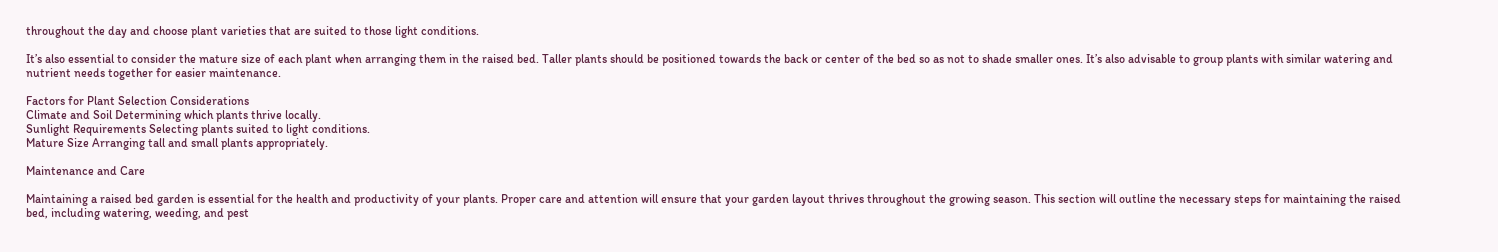throughout the day and choose plant varieties that are suited to those light conditions.

It’s also essential to consider the mature size of each plant when arranging them in the raised bed. Taller plants should be positioned towards the back or center of the bed so as not to shade smaller ones. It’s also advisable to group plants with similar watering and nutrient needs together for easier maintenance.

Factors for Plant Selection Considerations
Climate and Soil Determining which plants thrive locally.
Sunlight Requirements Selecting plants suited to light conditions.
Mature Size Arranging tall and small plants appropriately.

Maintenance and Care

Maintaining a raised bed garden is essential for the health and productivity of your plants. Proper care and attention will ensure that your garden layout thrives throughout the growing season. This section will outline the necessary steps for maintaining the raised bed, including watering, weeding, and pest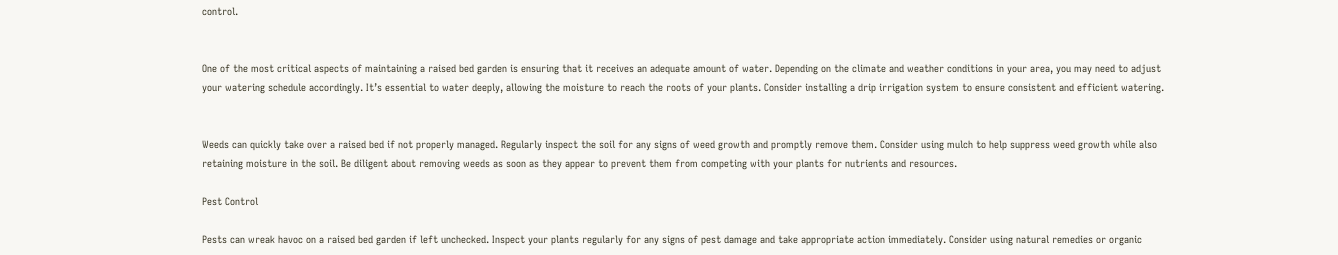control.


One of the most critical aspects of maintaining a raised bed garden is ensuring that it receives an adequate amount of water. Depending on the climate and weather conditions in your area, you may need to adjust your watering schedule accordingly. It’s essential to water deeply, allowing the moisture to reach the roots of your plants. Consider installing a drip irrigation system to ensure consistent and efficient watering.


Weeds can quickly take over a raised bed if not properly managed. Regularly inspect the soil for any signs of weed growth and promptly remove them. Consider using mulch to help suppress weed growth while also retaining moisture in the soil. Be diligent about removing weeds as soon as they appear to prevent them from competing with your plants for nutrients and resources.

Pest Control

Pests can wreak havoc on a raised bed garden if left unchecked. Inspect your plants regularly for any signs of pest damage and take appropriate action immediately. Consider using natural remedies or organic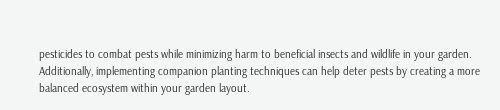pesticides to combat pests while minimizing harm to beneficial insects and wildlife in your garden. Additionally, implementing companion planting techniques can help deter pests by creating a more balanced ecosystem within your garden layout.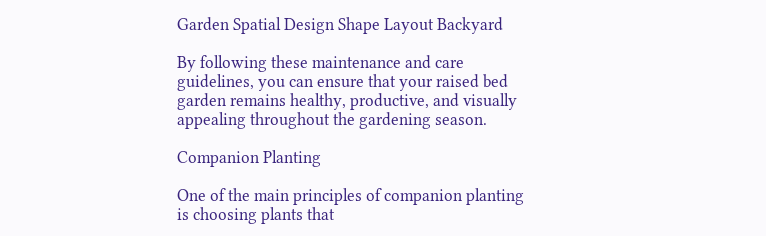Garden Spatial Design Shape Layout Backyard

By following these maintenance and care guidelines, you can ensure that your raised bed garden remains healthy, productive, and visually appealing throughout the gardening season.

Companion Planting

One of the main principles of companion planting is choosing plants that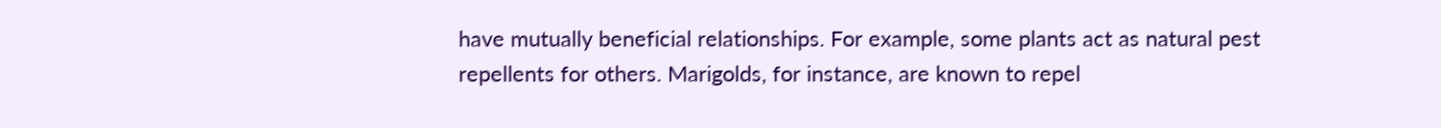have mutually beneficial relationships. For example, some plants act as natural pest repellents for others. Marigolds, for instance, are known to repel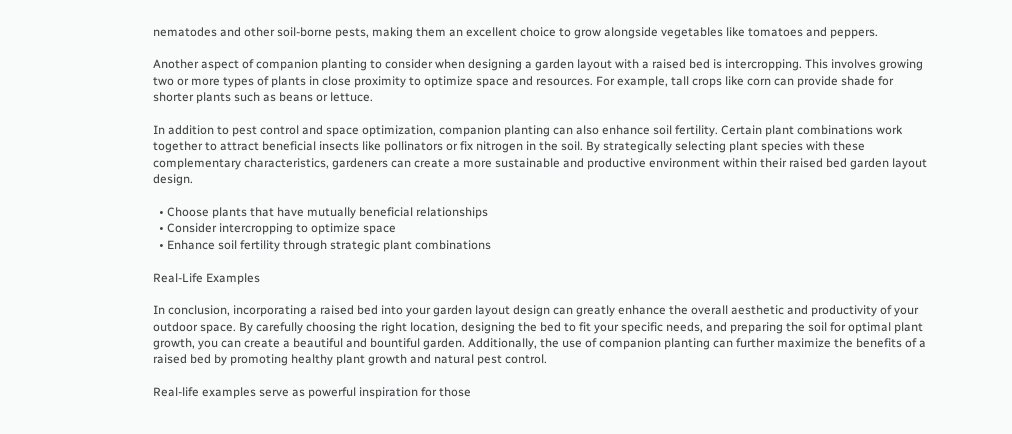nematodes and other soil-borne pests, making them an excellent choice to grow alongside vegetables like tomatoes and peppers.

Another aspect of companion planting to consider when designing a garden layout with a raised bed is intercropping. This involves growing two or more types of plants in close proximity to optimize space and resources. For example, tall crops like corn can provide shade for shorter plants such as beans or lettuce.

In addition to pest control and space optimization, companion planting can also enhance soil fertility. Certain plant combinations work together to attract beneficial insects like pollinators or fix nitrogen in the soil. By strategically selecting plant species with these complementary characteristics, gardeners can create a more sustainable and productive environment within their raised bed garden layout design.

  • Choose plants that have mutually beneficial relationships
  • Consider intercropping to optimize space
  • Enhance soil fertility through strategic plant combinations

Real-Life Examples

In conclusion, incorporating a raised bed into your garden layout design can greatly enhance the overall aesthetic and productivity of your outdoor space. By carefully choosing the right location, designing the bed to fit your specific needs, and preparing the soil for optimal plant growth, you can create a beautiful and bountiful garden. Additionally, the use of companion planting can further maximize the benefits of a raised bed by promoting healthy plant growth and natural pest control.

Real-life examples serve as powerful inspiration for those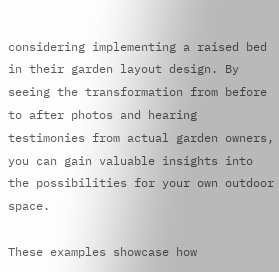considering implementing a raised bed in their garden layout design. By seeing the transformation from before to after photos and hearing testimonies from actual garden owners, you can gain valuable insights into the possibilities for your own outdoor space.

These examples showcase how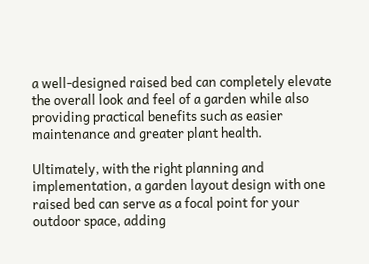a well-designed raised bed can completely elevate the overall look and feel of a garden while also providing practical benefits such as easier maintenance and greater plant health.

Ultimately, with the right planning and implementation, a garden layout design with one raised bed can serve as a focal point for your outdoor space, adding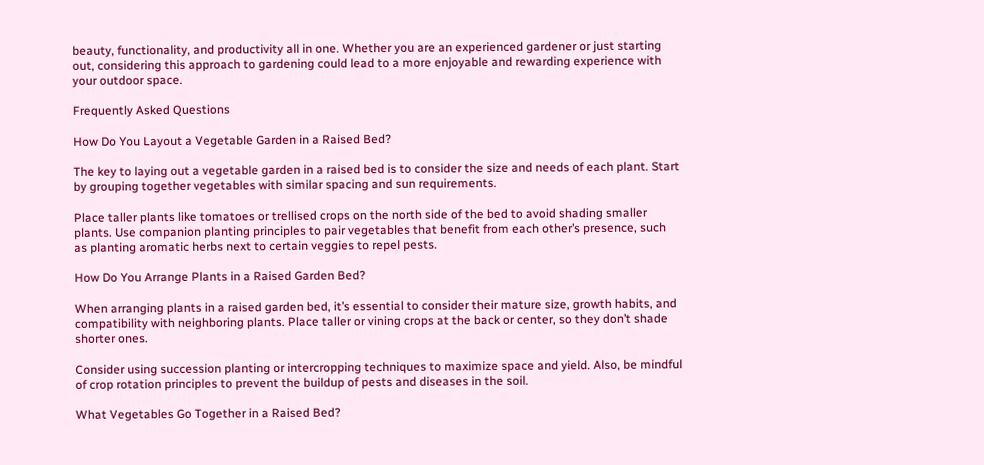beauty, functionality, and productivity all in one. Whether you are an experienced gardener or just starting out, considering this approach to gardening could lead to a more enjoyable and rewarding experience with your outdoor space.

Frequently Asked Questions

How Do You Layout a Vegetable Garden in a Raised Bed?

The key to laying out a vegetable garden in a raised bed is to consider the size and needs of each plant. Start by grouping together vegetables with similar spacing and sun requirements.

Place taller plants like tomatoes or trellised crops on the north side of the bed to avoid shading smaller plants. Use companion planting principles to pair vegetables that benefit from each other’s presence, such as planting aromatic herbs next to certain veggies to repel pests.

How Do You Arrange Plants in a Raised Garden Bed?

When arranging plants in a raised garden bed, it’s essential to consider their mature size, growth habits, and compatibility with neighboring plants. Place taller or vining crops at the back or center, so they don’t shade shorter ones.

Consider using succession planting or intercropping techniques to maximize space and yield. Also, be mindful of crop rotation principles to prevent the buildup of pests and diseases in the soil.

What Vegetables Go Together in a Raised Bed?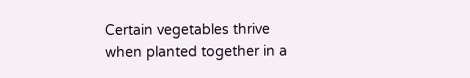Certain vegetables thrive when planted together in a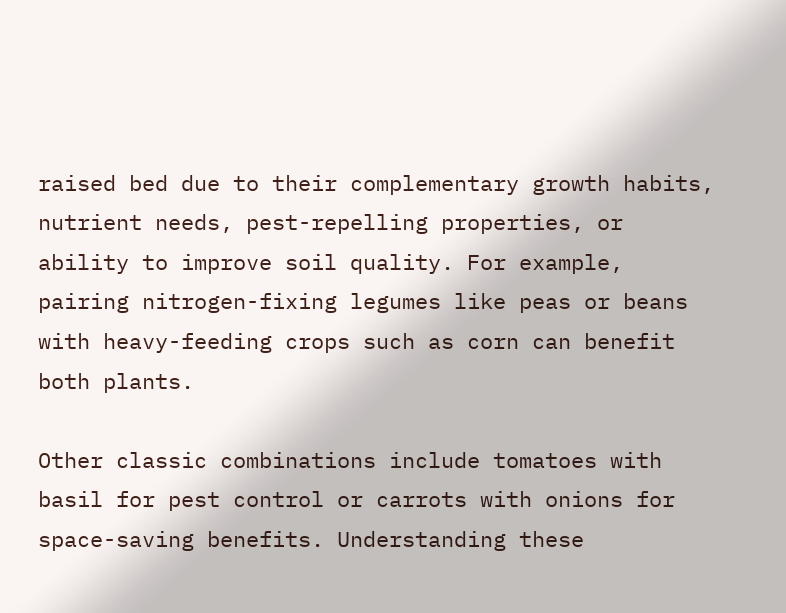raised bed due to their complementary growth habits, nutrient needs, pest-repelling properties, or ability to improve soil quality. For example, pairing nitrogen-fixing legumes like peas or beans with heavy-feeding crops such as corn can benefit both plants.

Other classic combinations include tomatoes with basil for pest control or carrots with onions for space-saving benefits. Understanding these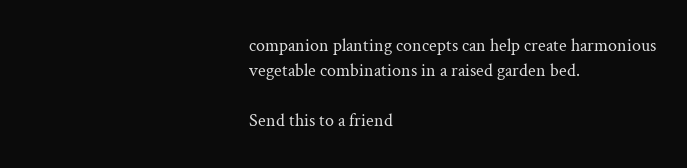companion planting concepts can help create harmonious vegetable combinations in a raised garden bed.

Send this to a friend